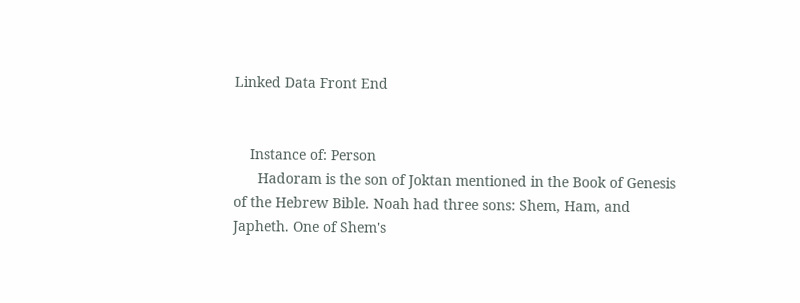Linked Data Front End


    Instance of: Person
      Hadoram is the son of Joktan mentioned in the Book of Genesis of the Hebrew Bible. Noah had three sons: Shem, Ham, and Japheth. One of Shem's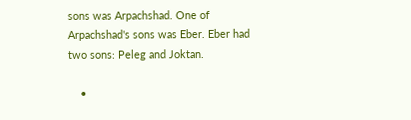sons was Arpachshad. One of Arpachshad's sons was Eber. Eber had two sons: Peleg and Joktan.

    •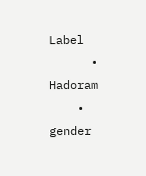Label
      • Hadoram
    • gender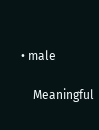• male

    Meaningful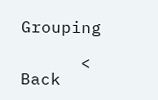Grouping

      < Back